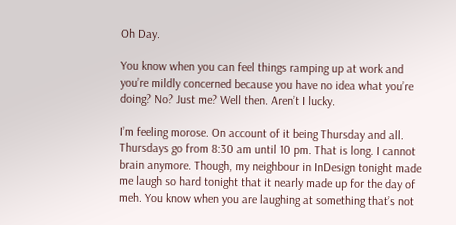Oh Day.

You know when you can feel things ramping up at work and you’re mildly concerned because you have no idea what you’re doing? No? Just me? Well then. Aren’t I lucky.

I’m feeling morose. On account of it being Thursday and all. Thursdays go from 8:30 am until 10 pm. That is long. I cannot brain anymore. Though, my neighbour in InDesign tonight made me laugh so hard tonight that it nearly made up for the day of meh. You know when you are laughing at something that’s not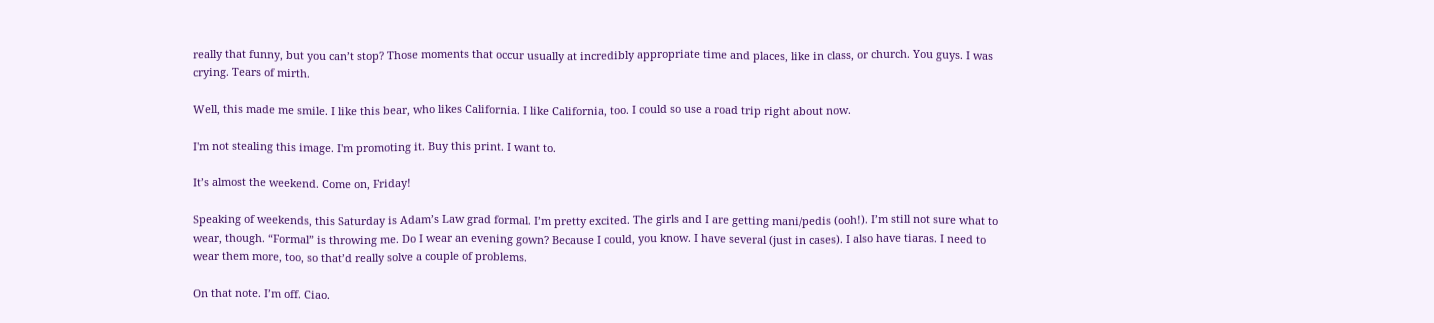really that funny, but you can’t stop? Those moments that occur usually at incredibly appropriate time and places, like in class, or church. You guys. I was crying. Tears of mirth.

Well, this made me smile. I like this bear, who likes California. I like California, too. I could so use a road trip right about now.

I'm not stealing this image. I'm promoting it. Buy this print. I want to.

It’s almost the weekend. Come on, Friday!

Speaking of weekends, this Saturday is Adam’s Law grad formal. I’m pretty excited. The girls and I are getting mani/pedis (ooh!). I’m still not sure what to wear, though. “Formal” is throwing me. Do I wear an evening gown? Because I could, you know. I have several (just in cases). I also have tiaras. I need to wear them more, too, so that’d really solve a couple of problems.

On that note. I’m off. Ciao.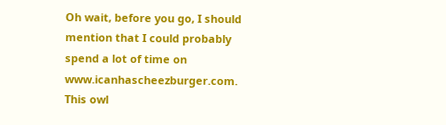Oh wait, before you go, I should mention that I could probably spend a lot of time on www.icanhascheezburger.com. This owl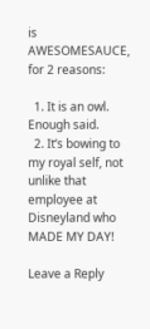is AWESOMESAUCE, for 2 reasons:

  1. It is an owl. Enough said.
  2. It’s bowing to my royal self, not unlike that employee at Disneyland who MADE MY DAY!

Leave a Reply